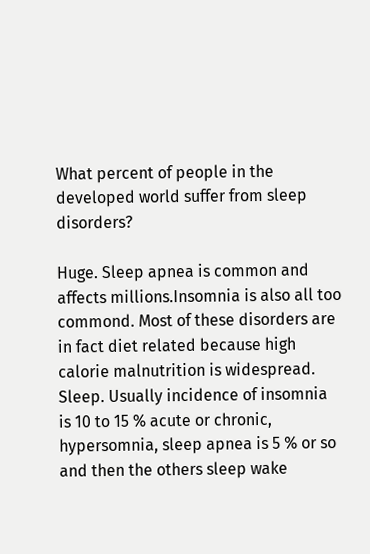What percent of people in the developed world suffer from sleep disorders?

Huge. Sleep apnea is common and affects millions.Insomnia is also all too commond. Most of these disorders are in fact diet related because high calorie malnutrition is widespread.
Sleep. Usually incidence of insomnia is 10 to 15 % acute or chronic, hypersomnia, sleep apnea is 5 % or so and then the others sleep wake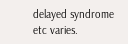delayed syndrome etc varies.